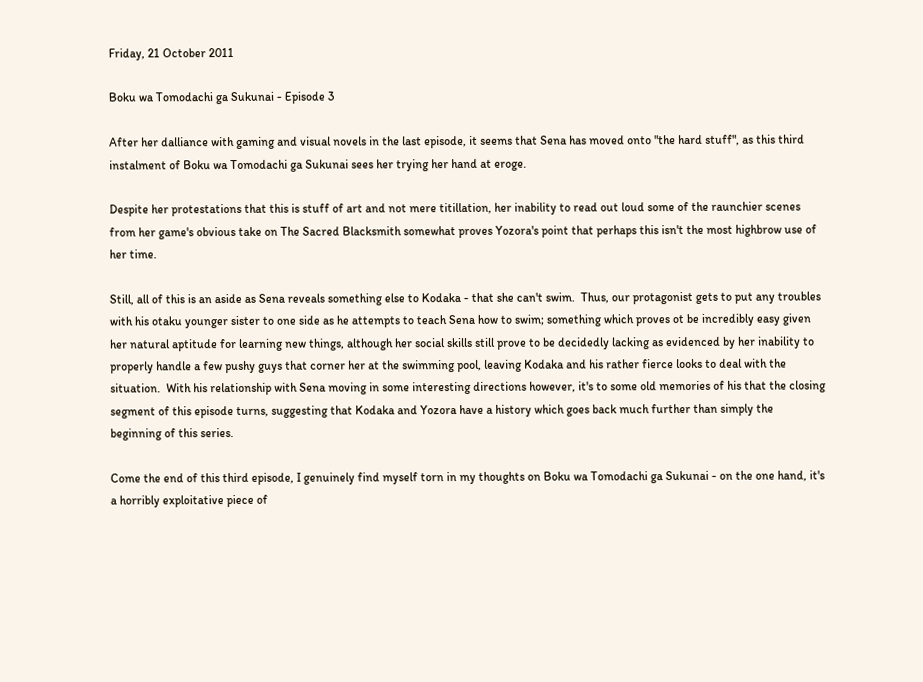Friday, 21 October 2011

Boku wa Tomodachi ga Sukunai - Episode 3

After her dalliance with gaming and visual novels in the last episode, it seems that Sena has moved onto "the hard stuff", as this third instalment of Boku wa Tomodachi ga Sukunai sees her trying her hand at eroge.

Despite her protestations that this is stuff of art and not mere titillation, her inability to read out loud some of the raunchier scenes from her game's obvious take on The Sacred Blacksmith somewhat proves Yozora's point that perhaps this isn't the most highbrow use of her time.

Still, all of this is an aside as Sena reveals something else to Kodaka - that she can't swim.  Thus, our protagonist gets to put any troubles with his otaku younger sister to one side as he attempts to teach Sena how to swim; something which proves ot be incredibly easy given her natural aptitude for learning new things, although her social skills still prove to be decidedly lacking as evidenced by her inability to properly handle a few pushy guys that corner her at the swimming pool, leaving Kodaka and his rather fierce looks to deal with the situation.  With his relationship with Sena moving in some interesting directions however, it's to some old memories of his that the closing segment of this episode turns, suggesting that Kodaka and Yozora have a history which goes back much further than simply the beginning of this series.

Come the end of this third episode, I genuinely find myself torn in my thoughts on Boku wa Tomodachi ga Sukunai - on the one hand, it's a horribly exploitative piece of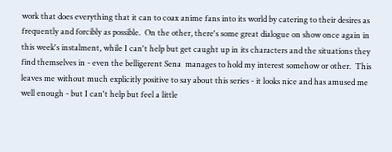work that does everything that it can to coax anime fans into its world by catering to their desires as frequently and forcibly as possible.  On the other, there's some great dialogue on show once again in this week's instalment, while I can't help but get caught up in its characters and the situations they find themselves in - even the belligerent Sena  manages to hold my interest somehow or other.  This leaves me without much explicitly positive to say about this series - it looks nice and has amused me well enough - but I can't help but feel a little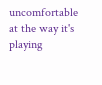uncomfortable at the way it's playing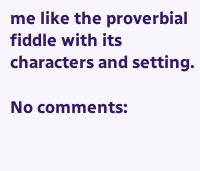me like the proverbial fiddle with its characters and setting.

No comments: